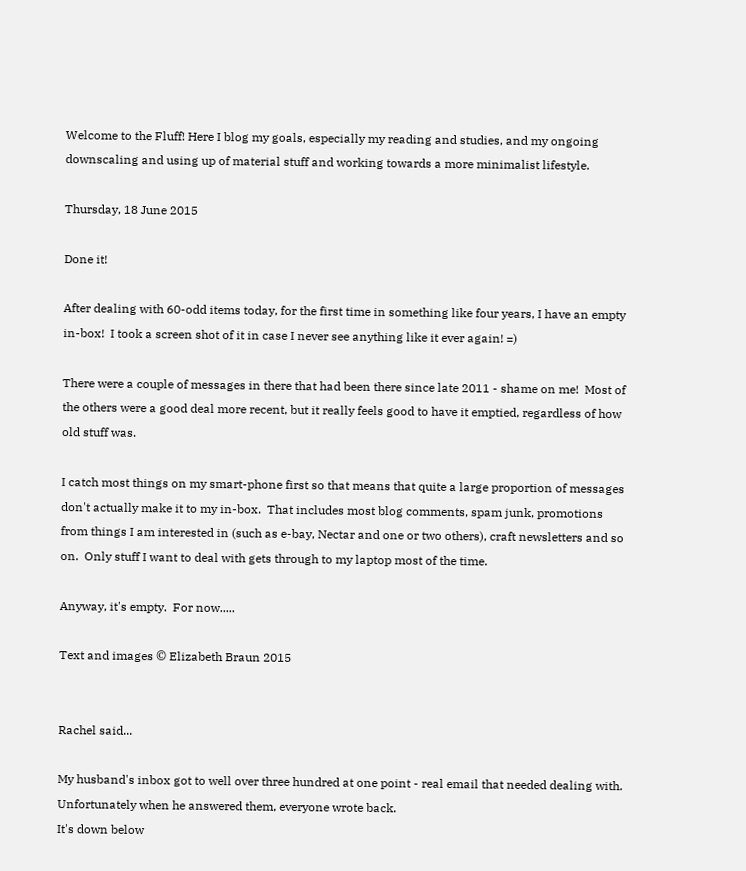Welcome to the Fluff! Here I blog my goals, especially my reading and studies, and my ongoing downscaling and using up of material stuff and working towards a more minimalist lifestyle.

Thursday, 18 June 2015

Done it!

After dealing with 60-odd items today, for the first time in something like four years, I have an empty in-box!  I took a screen shot of it in case I never see anything like it ever again! =)

There were a couple of messages in there that had been there since late 2011 - shame on me!  Most of the others were a good deal more recent, but it really feels good to have it emptied, regardless of how old stuff was.

I catch most things on my smart-phone first so that means that quite a large proportion of messages don't actually make it to my in-box.  That includes most blog comments, spam junk, promotions from things I am interested in (such as e-bay, Nectar and one or two others), craft newsletters and so on.  Only stuff I want to deal with gets through to my laptop most of the time.

Anyway, it's empty.  For now.....

Text and images © Elizabeth Braun 2015


Rachel said...

My husband's inbox got to well over three hundred at one point - real email that needed dealing with. Unfortunately when he answered them, everyone wrote back.
It's down below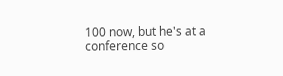100 now, but he's at a conference so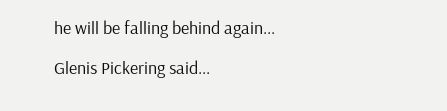he will be falling behind again...

Glenis Pickering said...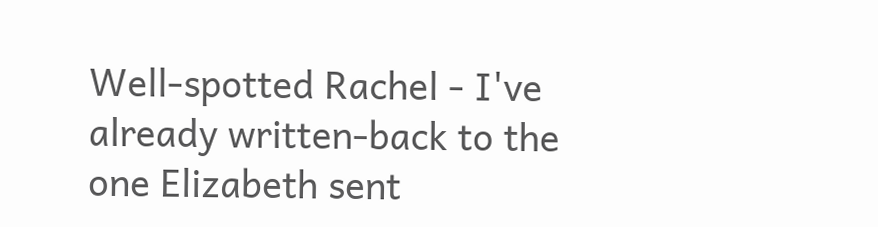Well-spotted Rachel - I've already written-back to the one Elizabeth sent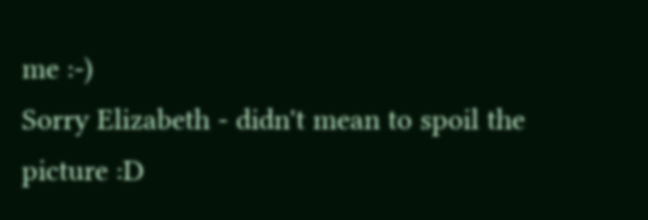me :-)
Sorry Elizabeth - didn't mean to spoil the picture :D